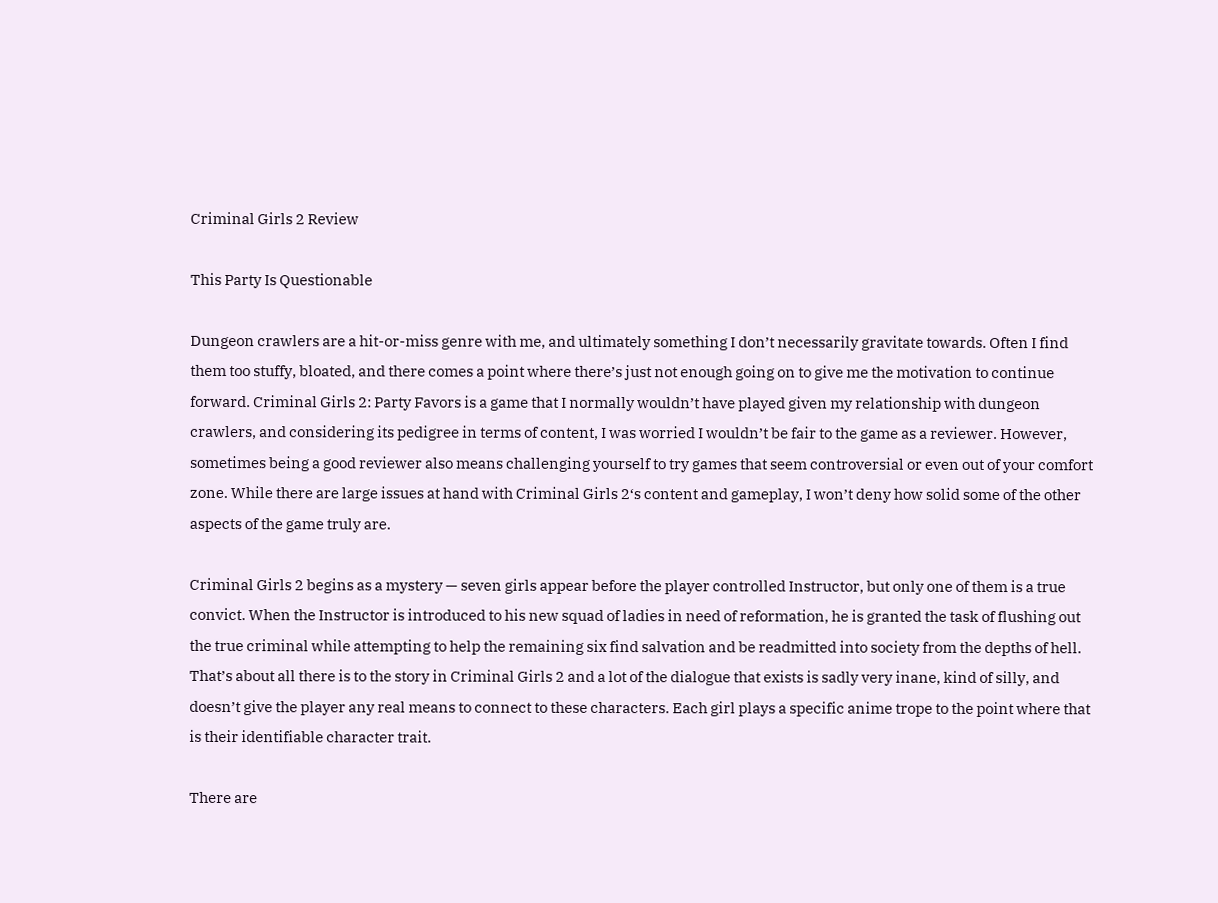Criminal Girls 2 Review

This Party Is Questionable

Dungeon crawlers are a hit-or-miss genre with me, and ultimately something I don’t necessarily gravitate towards. Often I find them too stuffy, bloated, and there comes a point where there’s just not enough going on to give me the motivation to continue forward. Criminal Girls 2: Party Favors is a game that I normally wouldn’t have played given my relationship with dungeon crawlers, and considering its pedigree in terms of content, I was worried I wouldn’t be fair to the game as a reviewer. However, sometimes being a good reviewer also means challenging yourself to try games that seem controversial or even out of your comfort zone. While there are large issues at hand with Criminal Girls 2‘s content and gameplay, I won’t deny how solid some of the other aspects of the game truly are.

Criminal Girls 2 begins as a mystery — seven girls appear before the player controlled Instructor, but only one of them is a true convict. When the Instructor is introduced to his new squad of ladies in need of reformation, he is granted the task of flushing out the true criminal while attempting to help the remaining six find salvation and be readmitted into society from the depths of hell. That’s about all there is to the story in Criminal Girls 2 and a lot of the dialogue that exists is sadly very inane, kind of silly, and doesn’t give the player any real means to connect to these characters. Each girl plays a specific anime trope to the point where that is their identifiable character trait.

There are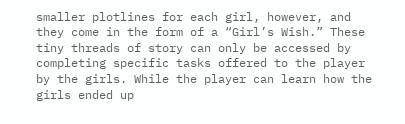smaller plotlines for each girl, however, and they come in the form of a “Girl’s Wish.” These tiny threads of story can only be accessed by completing specific tasks offered to the player by the girls. While the player can learn how the girls ended up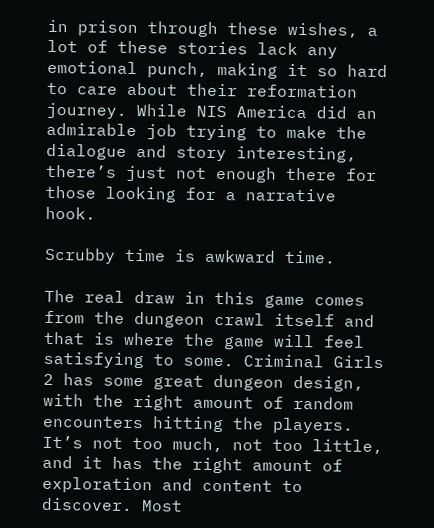in prison through these wishes, a lot of these stories lack any emotional punch, making it so hard to care about their reformation journey. While NIS America did an admirable job trying to make the dialogue and story interesting, there’s just not enough there for those looking for a narrative hook.

Scrubby time is awkward time.

The real draw in this game comes from the dungeon crawl itself and that is where the game will feel satisfying to some. Criminal Girls 2 has some great dungeon design, with the right amount of random encounters hitting the players. It’s not too much, not too little, and it has the right amount of exploration and content to discover. Most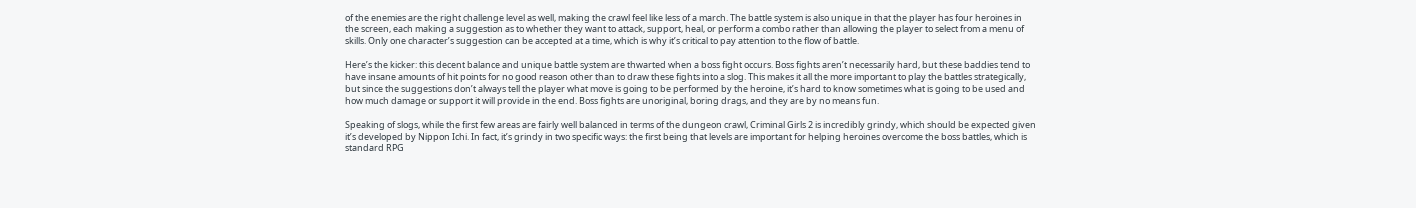of the enemies are the right challenge level as well, making the crawl feel like less of a march. The battle system is also unique in that the player has four heroines in the screen, each making a suggestion as to whether they want to attack, support, heal, or perform a combo rather than allowing the player to select from a menu of skills. Only one character’s suggestion can be accepted at a time, which is why it’s critical to pay attention to the flow of battle.

Here’s the kicker: this decent balance and unique battle system are thwarted when a boss fight occurs. Boss fights aren’t necessarily hard, but these baddies tend to have insane amounts of hit points for no good reason other than to draw these fights into a slog. This makes it all the more important to play the battles strategically, but since the suggestions don’t always tell the player what move is going to be performed by the heroine, it’s hard to know sometimes what is going to be used and how much damage or support it will provide in the end. Boss fights are unoriginal, boring drags, and they are by no means fun.

Speaking of slogs, while the first few areas are fairly well balanced in terms of the dungeon crawl, Criminal Girls 2 is incredibly grindy, which should be expected given it’s developed by Nippon Ichi. In fact, it’s grindy in two specific ways: the first being that levels are important for helping heroines overcome the boss battles, which is standard RPG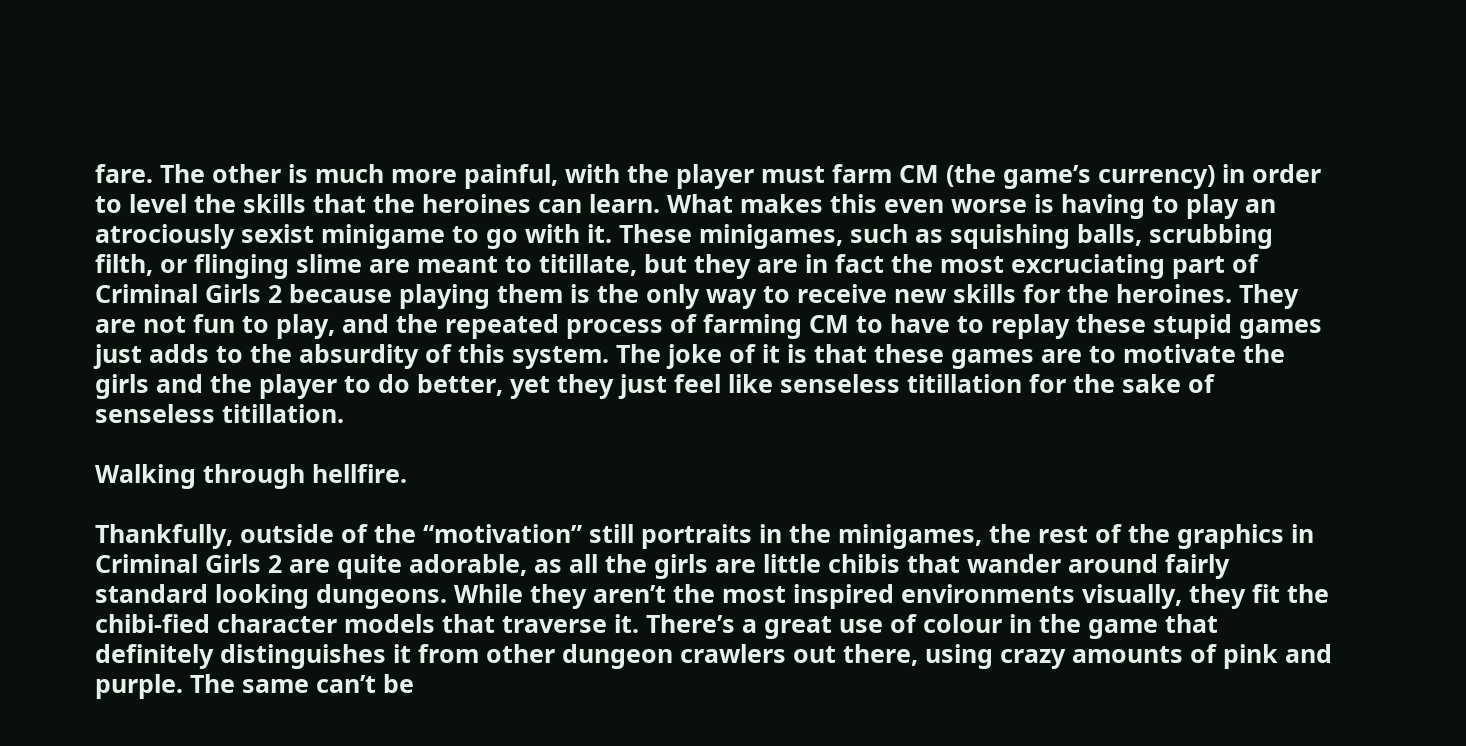fare. The other is much more painful, with the player must farm CM (the game’s currency) in order to level the skills that the heroines can learn. What makes this even worse is having to play an atrociously sexist minigame to go with it. These minigames, such as squishing balls, scrubbing filth, or flinging slime are meant to titillate, but they are in fact the most excruciating part of Criminal Girls 2 because playing them is the only way to receive new skills for the heroines. They are not fun to play, and the repeated process of farming CM to have to replay these stupid games just adds to the absurdity of this system. The joke of it is that these games are to motivate the girls and the player to do better, yet they just feel like senseless titillation for the sake of senseless titillation.

Walking through hellfire.

Thankfully, outside of the “motivation” still portraits in the minigames, the rest of the graphics in Criminal Girls 2 are quite adorable, as all the girls are little chibis that wander around fairly standard looking dungeons. While they aren’t the most inspired environments visually, they fit the chibi-fied character models that traverse it. There’s a great use of colour in the game that definitely distinguishes it from other dungeon crawlers out there, using crazy amounts of pink and purple. The same can’t be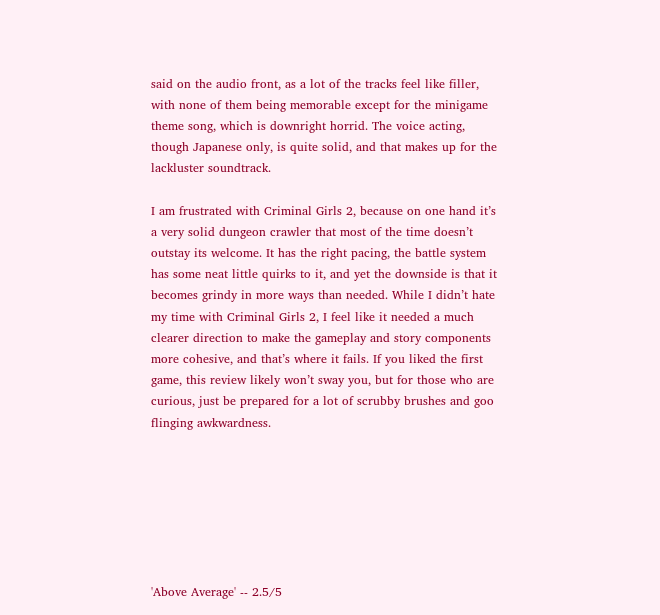said on the audio front, as a lot of the tracks feel like filler, with none of them being memorable except for the minigame theme song, which is downright horrid. The voice acting, though Japanese only, is quite solid, and that makes up for the lackluster soundtrack.

I am frustrated with Criminal Girls 2, because on one hand it’s a very solid dungeon crawler that most of the time doesn’t outstay its welcome. It has the right pacing, the battle system has some neat little quirks to it, and yet the downside is that it becomes grindy in more ways than needed. While I didn’t hate my time with Criminal Girls 2, I feel like it needed a much clearer direction to make the gameplay and story components more cohesive, and that’s where it fails. If you liked the first game, this review likely won’t sway you, but for those who are curious, just be prepared for a lot of scrubby brushes and goo flinging awkwardness.







'Above Average' -- 2.5/5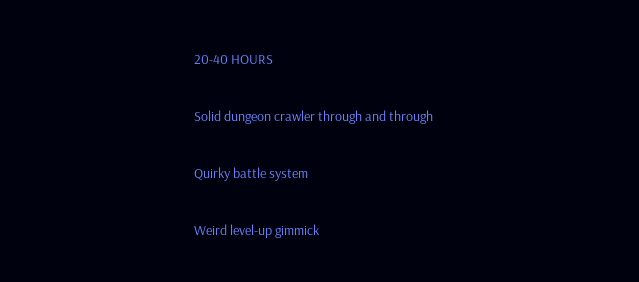20-40 HOURS

Solid dungeon crawler through and through

Quirky battle system

Weird level-up gimmick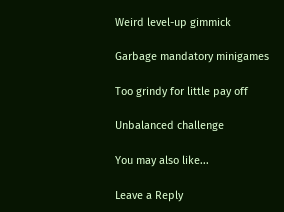Weird level-up gimmick

Garbage mandatory minigames

Too grindy for little pay off

Unbalanced challenge

You may also like...

Leave a Reply